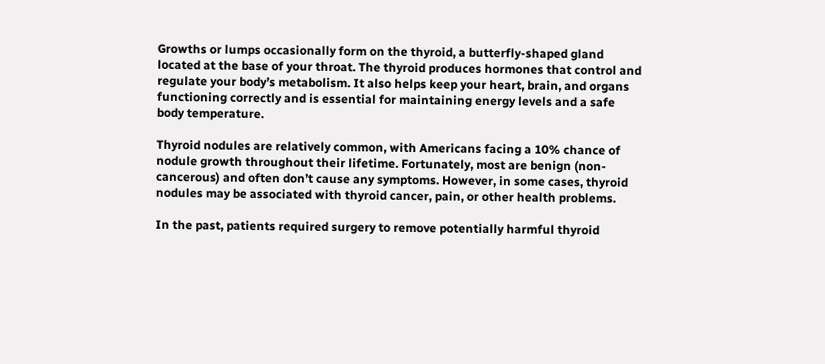Growths or lumps occasionally form on the thyroid, a butterfly-shaped gland located at the base of your throat. The thyroid produces hormones that control and regulate your body’s metabolism. It also helps keep your heart, brain, and organs functioning correctly and is essential for maintaining energy levels and a safe body temperature.

Thyroid nodules are relatively common, with Americans facing a 10% chance of nodule growth throughout their lifetime. Fortunately, most are benign (non-cancerous) and often don’t cause any symptoms. However, in some cases, thyroid nodules may be associated with thyroid cancer, pain, or other health problems.

In the past, patients required surgery to remove potentially harmful thyroid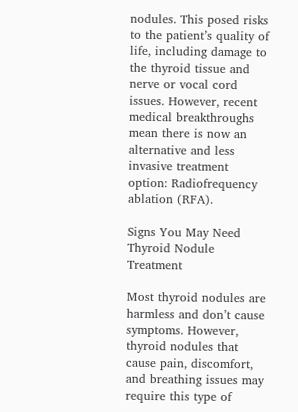nodules. This posed risks to the patient’s quality of life, including damage to the thyroid tissue and nerve or vocal cord issues. However, recent medical breakthroughs mean there is now an alternative and less invasive treatment option: Radiofrequency ablation (RFA).

Signs You May Need Thyroid Nodule Treatment

Most thyroid nodules are harmless and don’t cause symptoms. However, thyroid nodules that cause pain, discomfort, and breathing issues may require this type of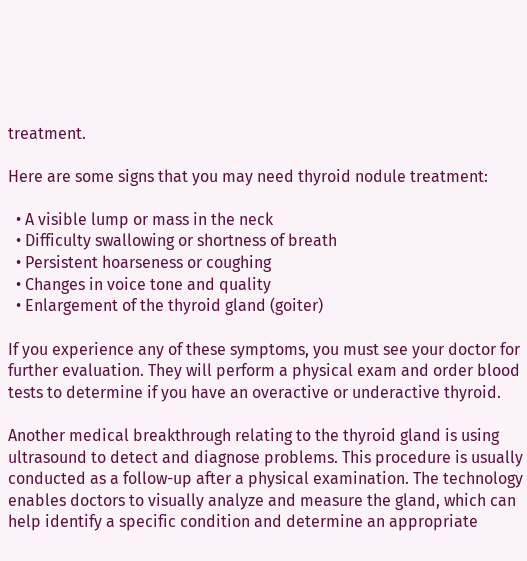treatment.

Here are some signs that you may need thyroid nodule treatment:

  • A visible lump or mass in the neck
  • Difficulty swallowing or shortness of breath
  • Persistent hoarseness or coughing
  • Changes in voice tone and quality
  • Enlargement of the thyroid gland (goiter)

If you experience any of these symptoms, you must see your doctor for further evaluation. They will perform a physical exam and order blood tests to determine if you have an overactive or underactive thyroid.

Another medical breakthrough relating to the thyroid gland is using ultrasound to detect and diagnose problems. This procedure is usually conducted as a follow-up after a physical examination. The technology enables doctors to visually analyze and measure the gland, which can help identify a specific condition and determine an appropriate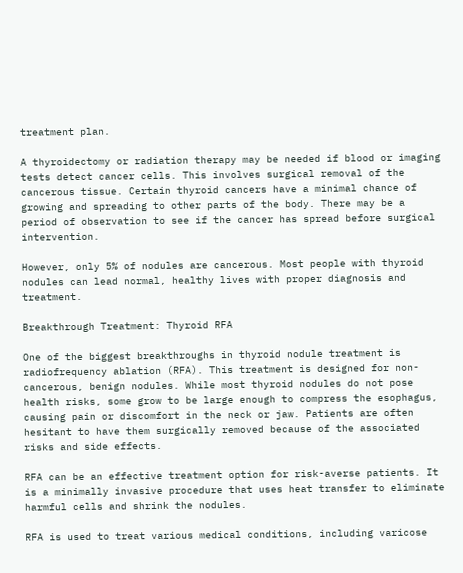treatment plan.

A thyroidectomy or radiation therapy may be needed if blood or imaging tests detect cancer cells. This involves surgical removal of the cancerous tissue. Certain thyroid cancers have a minimal chance of growing and spreading to other parts of the body. There may be a period of observation to see if the cancer has spread before surgical intervention.

However, only 5% of nodules are cancerous. Most people with thyroid nodules can lead normal, healthy lives with proper diagnosis and treatment.

Breakthrough Treatment: Thyroid RFA

One of the biggest breakthroughs in thyroid nodule treatment is radiofrequency ablation (RFA). This treatment is designed for non-cancerous, benign nodules. While most thyroid nodules do not pose health risks, some grow to be large enough to compress the esophagus, causing pain or discomfort in the neck or jaw. Patients are often hesitant to have them surgically removed because of the associated risks and side effects.

RFA can be an effective treatment option for risk-averse patients. It is a minimally invasive procedure that uses heat transfer to eliminate harmful cells and shrink the nodules.

RFA is used to treat various medical conditions, including varicose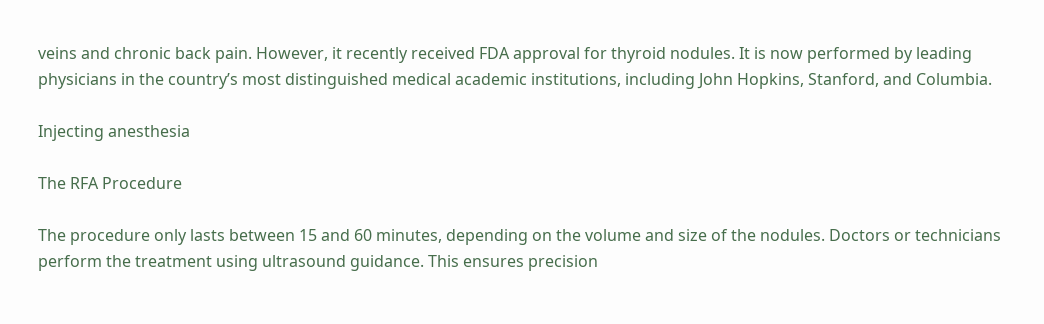veins and chronic back pain. However, it recently received FDA approval for thyroid nodules. It is now performed by leading physicians in the country’s most distinguished medical academic institutions, including John Hopkins, Stanford, and Columbia.

Injecting anesthesia

The RFA Procedure

The procedure only lasts between 15 and 60 minutes, depending on the volume and size of the nodules. Doctors or technicians perform the treatment using ultrasound guidance. This ensures precision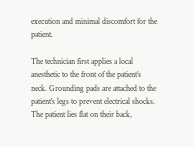execution and minimal discomfort for the patient.

The technician first applies a local anesthetic to the front of the patient’s neck. Grounding pads are attached to the patient’s legs to prevent electrical shocks. The patient lies flat on their back,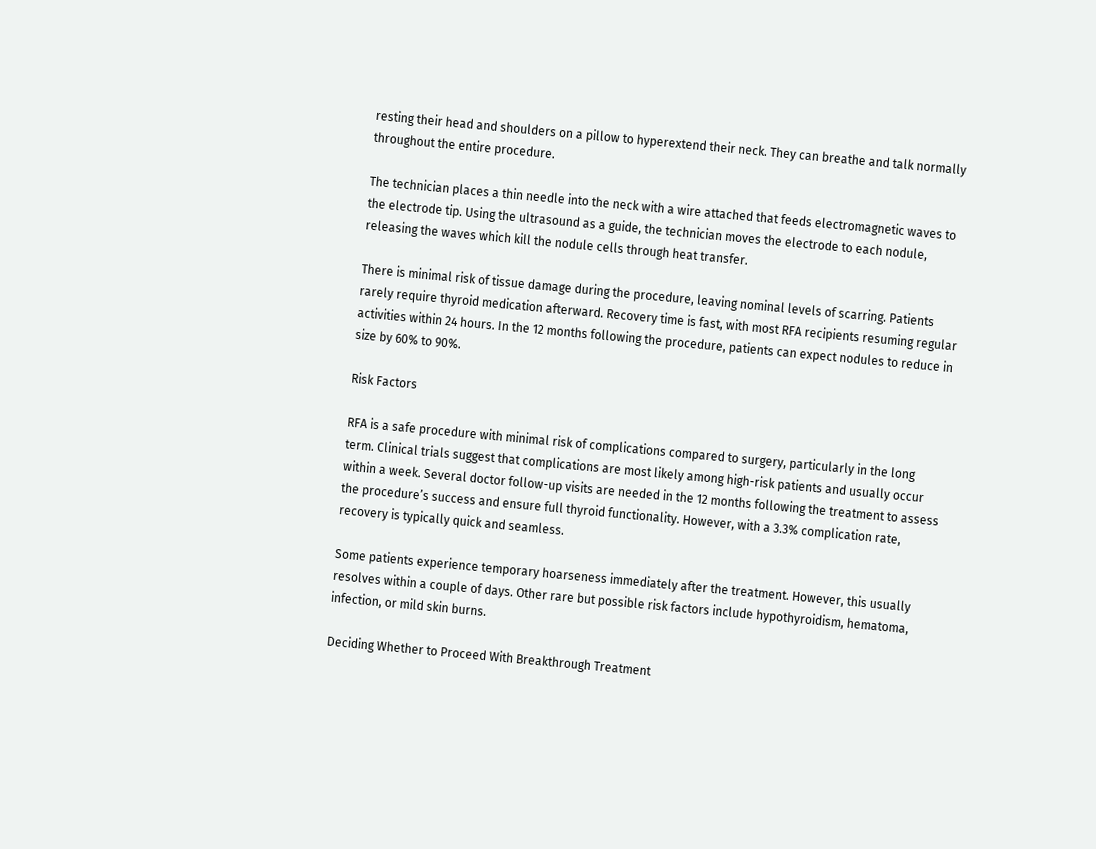resting their head and shoulders on a pillow to hyperextend their neck. They can breathe and talk normally throughout the entire procedure.

The technician places a thin needle into the neck with a wire attached that feeds electromagnetic waves to the electrode tip. Using the ultrasound as a guide, the technician moves the electrode to each nodule, releasing the waves which kill the nodule cells through heat transfer.

There is minimal risk of tissue damage during the procedure, leaving nominal levels of scarring. Patients rarely require thyroid medication afterward. Recovery time is fast, with most RFA recipients resuming regular activities within 24 hours. In the 12 months following the procedure, patients can expect nodules to reduce in size by 60% to 90%.

Risk Factors

RFA is a safe procedure with minimal risk of complications compared to surgery, particularly in the long term. Clinical trials suggest that complications are most likely among high-risk patients and usually occur within a week. Several doctor follow-up visits are needed in the 12 months following the treatment to assess the procedure’s success and ensure full thyroid functionality. However, with a 3.3% complication rate, recovery is typically quick and seamless.

Some patients experience temporary hoarseness immediately after the treatment. However, this usually resolves within a couple of days. Other rare but possible risk factors include hypothyroidism, hematoma, infection, or mild skin burns.

Deciding Whether to Proceed With Breakthrough Treatment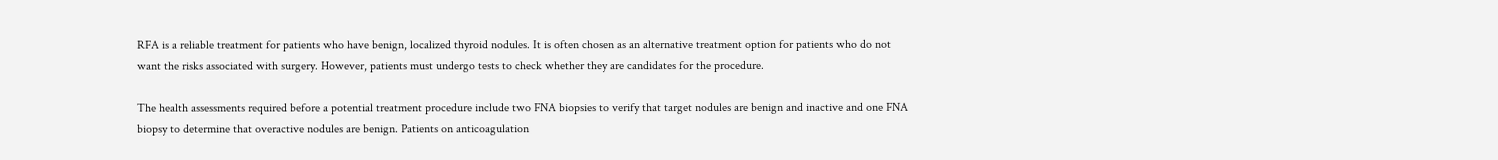RFA is a reliable treatment for patients who have benign, localized thyroid nodules. It is often chosen as an alternative treatment option for patients who do not want the risks associated with surgery. However, patients must undergo tests to check whether they are candidates for the procedure.

The health assessments required before a potential treatment procedure include two FNA biopsies to verify that target nodules are benign and inactive and one FNA biopsy to determine that overactive nodules are benign. Patients on anticoagulation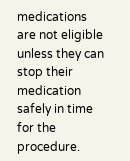medications are not eligible unless they can stop their medication safely in time for the procedure.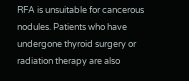RFA is unsuitable for cancerous nodules. Patients who have undergone thyroid surgery or radiation therapy are also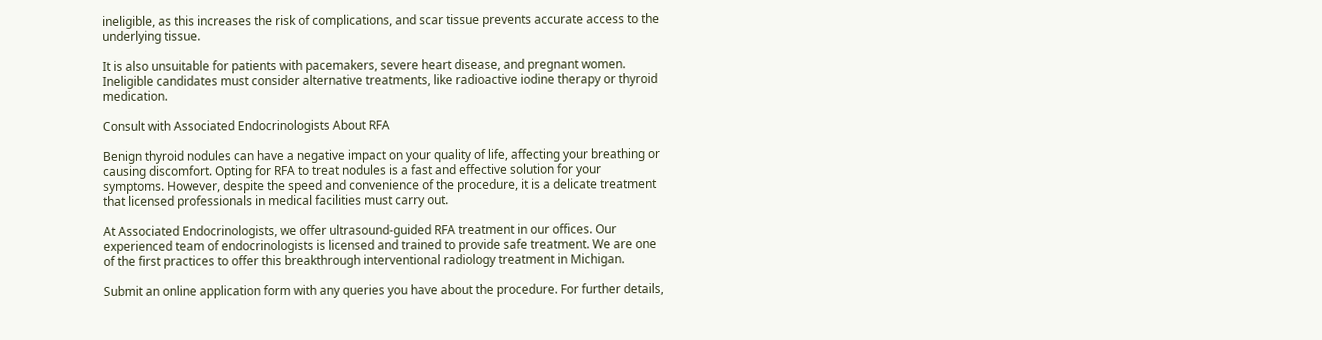ineligible, as this increases the risk of complications, and scar tissue prevents accurate access to the underlying tissue.

It is also unsuitable for patients with pacemakers, severe heart disease, and pregnant women. Ineligible candidates must consider alternative treatments, like radioactive iodine therapy or thyroid medication.

Consult with Associated Endocrinologists About RFA

Benign thyroid nodules can have a negative impact on your quality of life, affecting your breathing or causing discomfort. Opting for RFA to treat nodules is a fast and effective solution for your symptoms. However, despite the speed and convenience of the procedure, it is a delicate treatment that licensed professionals in medical facilities must carry out.

At Associated Endocrinologists, we offer ultrasound-guided RFA treatment in our offices. Our experienced team of endocrinologists is licensed and trained to provide safe treatment. We are one of the first practices to offer this breakthrough interventional radiology treatment in Michigan.

Submit an online application form with any queries you have about the procedure. For further details,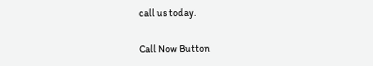call us today.

Call Now Button